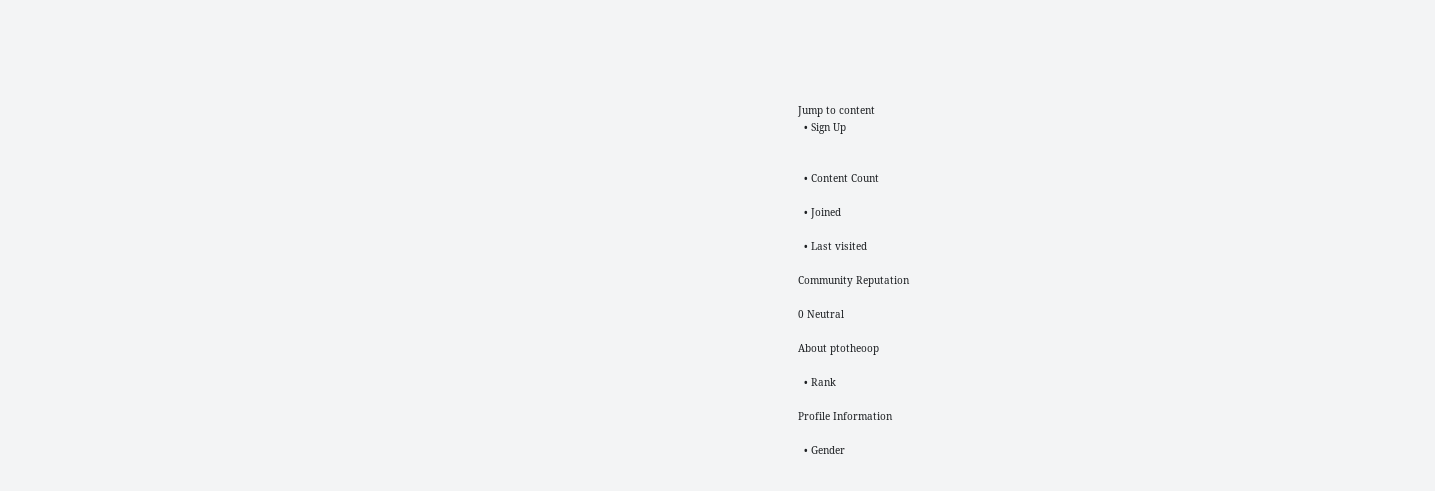Jump to content
  • Sign Up


  • Content Count

  • Joined

  • Last visited

Community Reputation

0 Neutral

About ptotheoop

  • Rank

Profile Information

  • Gender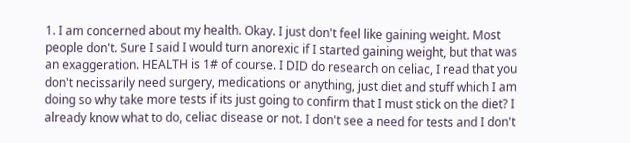1. I am concerned about my health. Okay. I just don't feel like gaining weight. Most people don't. Sure I said I would turn anorexic if I started gaining weight, but that was an exaggeration. HEALTH is 1# of course. I DID do research on celiac, I read that you don't necissarily need surgery, medications or anything, just diet and stuff which I am doing so why take more tests if its just going to confirm that I must stick on the diet? I already know what to do, celiac disease or not. I don't see a need for tests and I don't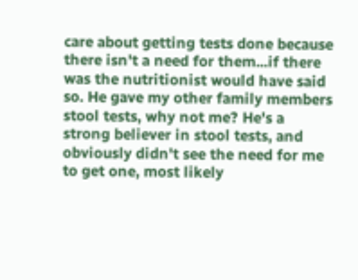care about getting tests done because there isn't a need for them...if there was the nutritionist would have said so. He gave my other family members stool tests, why not me? He's a strong believer in stool tests, and obviously didn't see the need for me to get one, most likely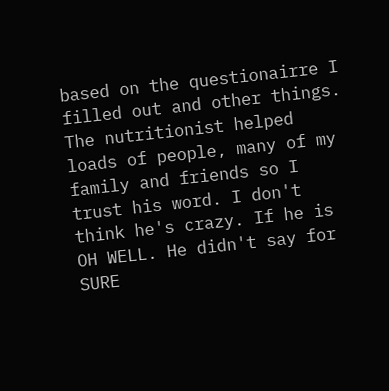based on the questionairre I filled out and other things. The nutritionist helped loads of people, many of my family and friends so I trust his word. I don't think he's crazy. If he is OH WELL. He didn't say for SURE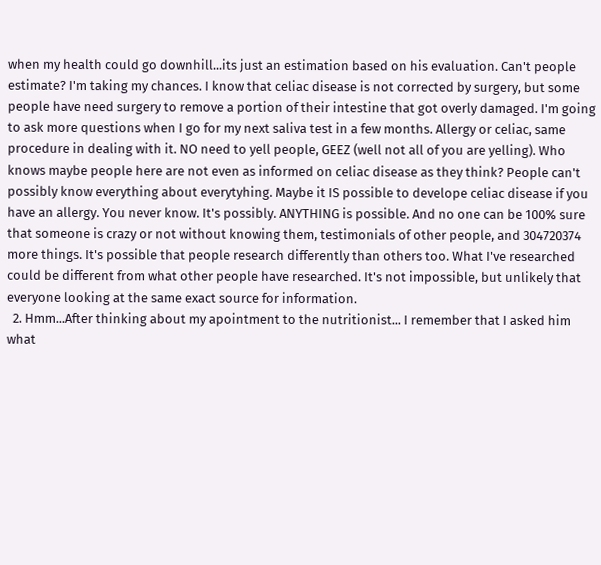when my health could go downhill...its just an estimation based on his evaluation. Can't people estimate? I'm taking my chances. I know that celiac disease is not corrected by surgery, but some people have need surgery to remove a portion of their intestine that got overly damaged. I'm going to ask more questions when I go for my next saliva test in a few months. Allergy or celiac, same procedure in dealing with it. NO need to yell people, GEEZ (well not all of you are yelling). Who knows maybe people here are not even as informed on celiac disease as they think? People can't possibly know everything about everytyhing. Maybe it IS possible to develope celiac disease if you have an allergy. You never know. It's possibly. ANYTHING is possible. And no one can be 100% sure that someone is crazy or not without knowing them, testimonials of other people, and 304720374 more things. It's possible that people research differently than others too. What I've researched could be different from what other people have researched. It's not impossible, but unlikely that everyone looking at the same exact source for information.
  2. Hmm...After thinking about my apointment to the nutritionist... I remember that I asked him what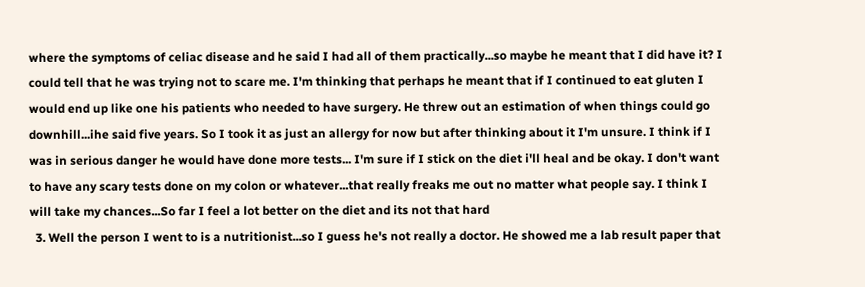where the symptoms of celiac disease and he said I had all of them practically...so maybe he meant that I did have it? I could tell that he was trying not to scare me. I'm thinking that perhaps he meant that if I continued to eat gluten I would end up like one his patients who needed to have surgery. He threw out an estimation of when things could go downhill...ihe said five years. So I took it as just an allergy for now but after thinking about it I'm unsure. I think if I was in serious danger he would have done more tests... I'm sure if I stick on the diet i'll heal and be okay. I don't want to have any scary tests done on my colon or whatever...that really freaks me out no matter what people say. I think I will take my chances...So far I feel a lot better on the diet and its not that hard
  3. Well the person I went to is a nutritionist...so I guess he's not really a doctor. He showed me a lab result paper that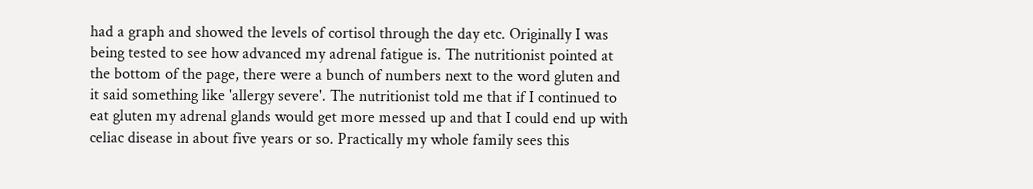had a graph and showed the levels of cortisol through the day etc. Originally I was being tested to see how advanced my adrenal fatigue is. The nutritionist pointed at the bottom of the page, there were a bunch of numbers next to the word gluten and it said something like 'allergy severe'. The nutritionist told me that if I continued to eat gluten my adrenal glands would get more messed up and that I could end up with celiac disease in about five years or so. Practically my whole family sees this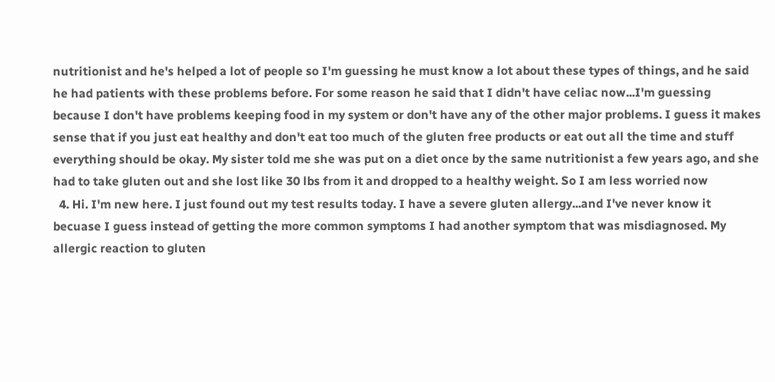nutritionist and he's helped a lot of people so I'm guessing he must know a lot about these types of things, and he said he had patients with these problems before. For some reason he said that I didn't have celiac now...I'm guessing because I don't have problems keeping food in my system or don't have any of the other major problems. I guess it makes sense that if you just eat healthy and don't eat too much of the gluten free products or eat out all the time and stuff everything should be okay. My sister told me she was put on a diet once by the same nutritionist a few years ago, and she had to take gluten out and she lost like 30 lbs from it and dropped to a healthy weight. So I am less worried now
  4. Hi. I'm new here. I just found out my test results today. I have a severe gluten allergy...and I've never know it becuase I guess instead of getting the more common symptoms I had another symptom that was misdiagnosed. My allergic reaction to gluten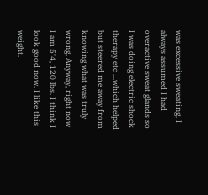was excessive sweating. I always assumed I had overactive sweat glands so I was doing electric shock therapy etc ...which helped but steered me away from knowing what was truly wrong. Anyway, right now I am 5'4, 120 lbs. I think I look good now. I like this weight.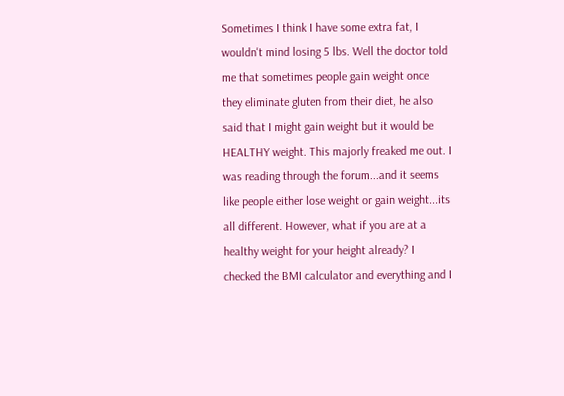Sometimes I think I have some extra fat, I wouldn't mind losing 5 lbs. Well the doctor told me that sometimes people gain weight once they eliminate gluten from their diet, he also said that I might gain weight but it would be HEALTHY weight. This majorly freaked me out. I was reading through the forum...and it seems like people either lose weight or gain weight...its all different. However, what if you are at a healthy weight for your height already? I checked the BMI calculator and everything and I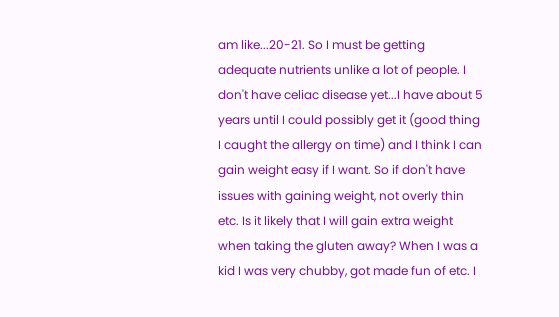am like...20-21. So I must be getting adequate nutrients unlike a lot of people. I don't have celiac disease yet...I have about 5 years until I could possibly get it (good thing I caught the allergy on time) and I think I can gain weight easy if I want. So if don't have issues with gaining weight, not overly thin etc. Is it likely that I will gain extra weight when taking the gluten away? When I was a kid I was very chubby, got made fun of etc. I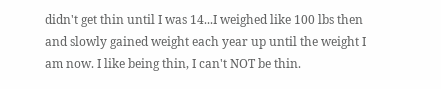didn't get thin until I was 14...I weighed like 100 lbs then and slowly gained weight each year up until the weight I am now. I like being thin, I can't NOT be thin.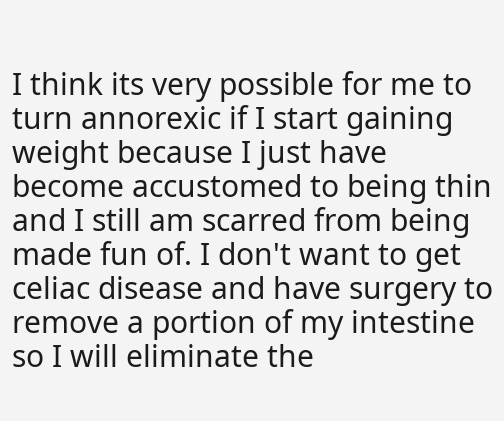I think its very possible for me to turn annorexic if I start gaining weight because I just have become accustomed to being thin and I still am scarred from being made fun of. I don't want to get celiac disease and have surgery to remove a portion of my intestine so I will eliminate the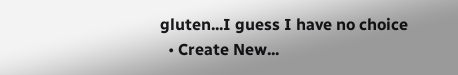gluten...I guess I have no choice
  • Create New...